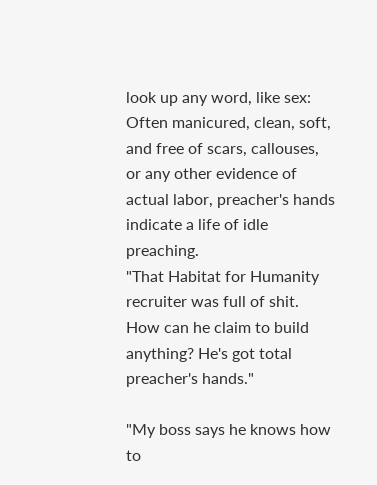look up any word, like sex:
Often manicured, clean, soft, and free of scars, callouses, or any other evidence of actual labor, preacher's hands indicate a life of idle preaching.
"That Habitat for Humanity recruiter was full of shit. How can he claim to build anything? He's got total preacher's hands."

"My boss says he knows how to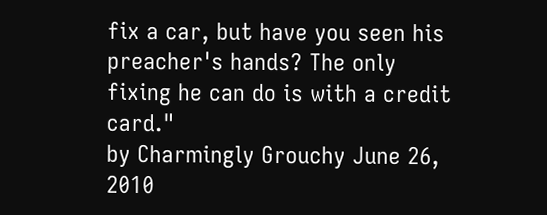fix a car, but have you seen his preacher's hands? The only fixing he can do is with a credit card."
by Charmingly Grouchy June 26, 2010